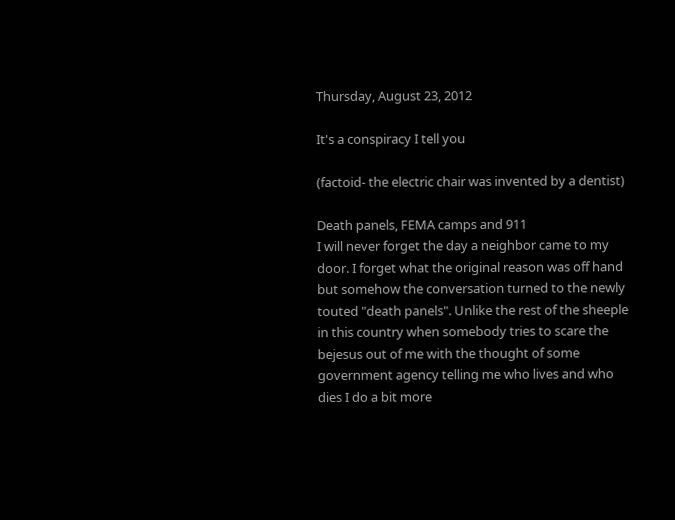Thursday, August 23, 2012

It's a conspiracy I tell you

(factoid- the electric chair was invented by a dentist)

Death panels, FEMA camps and 911
I will never forget the day a neighbor came to my door. I forget what the original reason was off hand but somehow the conversation turned to the newly touted "death panels". Unlike the rest of the sheeple in this country when somebody tries to scare the bejesus out of me with the thought of some government agency telling me who lives and who dies I do a bit more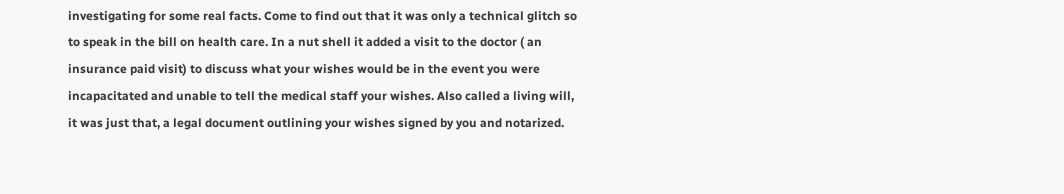investigating for some real facts. Come to find out that it was only a technical glitch so to speak in the bill on health care. In a nut shell it added a visit to the doctor ( an insurance paid visit) to discuss what your wishes would be in the event you were incapacitated and unable to tell the medical staff your wishes. Also called a living will, it was just that, a legal document outlining your wishes signed by you and notarized.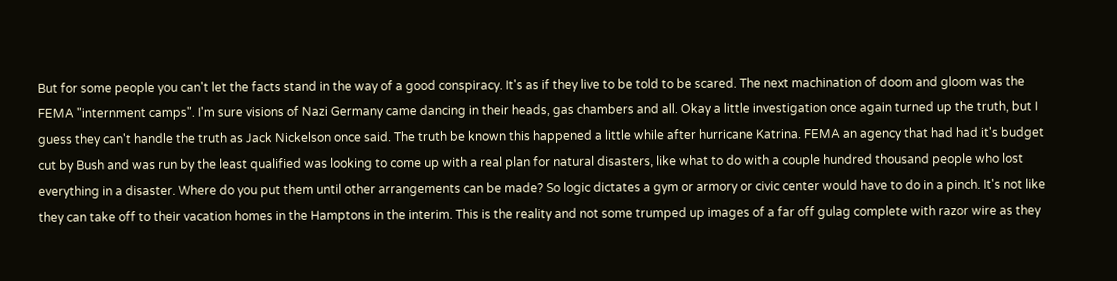But for some people you can't let the facts stand in the way of a good conspiracy. It's as if they live to be told to be scared. The next machination of doom and gloom was the FEMA "internment camps". I'm sure visions of Nazi Germany came dancing in their heads, gas chambers and all. Okay a little investigation once again turned up the truth, but I guess they can't handle the truth as Jack Nickelson once said. The truth be known this happened a little while after hurricane Katrina. FEMA an agency that had had it's budget cut by Bush and was run by the least qualified was looking to come up with a real plan for natural disasters, like what to do with a couple hundred thousand people who lost everything in a disaster. Where do you put them until other arrangements can be made? So logic dictates a gym or armory or civic center would have to do in a pinch. It's not like they can take off to their vacation homes in the Hamptons in the interim. This is the reality and not some trumped up images of a far off gulag complete with razor wire as they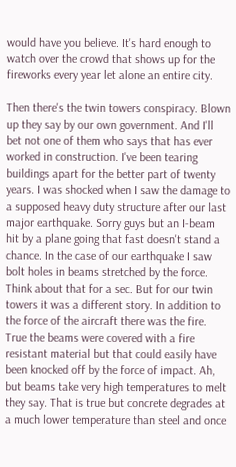would have you believe. It's hard enough to watch over the crowd that shows up for the fireworks every year let alone an entire city.

Then there's the twin towers conspiracy. Blown up they say by our own government. And I'll bet not one of them who says that has ever worked in construction. I've been tearing buildings apart for the better part of twenty years. I was shocked when I saw the damage to a supposed heavy duty structure after our last major earthquake. Sorry guys but an I-beam hit by a plane going that fast doesn't stand a chance. In the case of our earthquake I saw bolt holes in beams stretched by the force. Think about that for a sec. But for our twin towers it was a different story. In addition to the force of the aircraft there was the fire. True the beams were covered with a fire resistant material but that could easily have been knocked off by the force of impact. Ah, but beams take very high temperatures to melt they say. That is true but concrete degrades at a much lower temperature than steel and once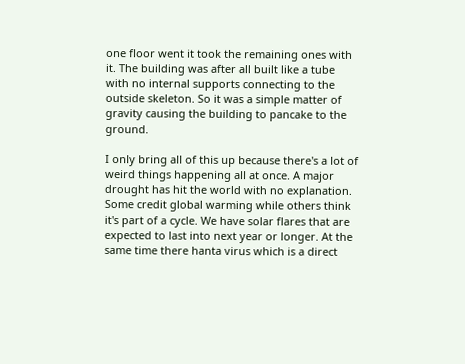one floor went it took the remaining ones with it. The building was after all built like a tube with no internal supports connecting to the outside skeleton. So it was a simple matter of gravity causing the building to pancake to the ground.

I only bring all of this up because there's a lot of weird things happening all at once. A major drought has hit the world with no explanation. Some credit global warming while others think it's part of a cycle. We have solar flares that are expected to last into next year or longer. At the same time there hanta virus which is a direct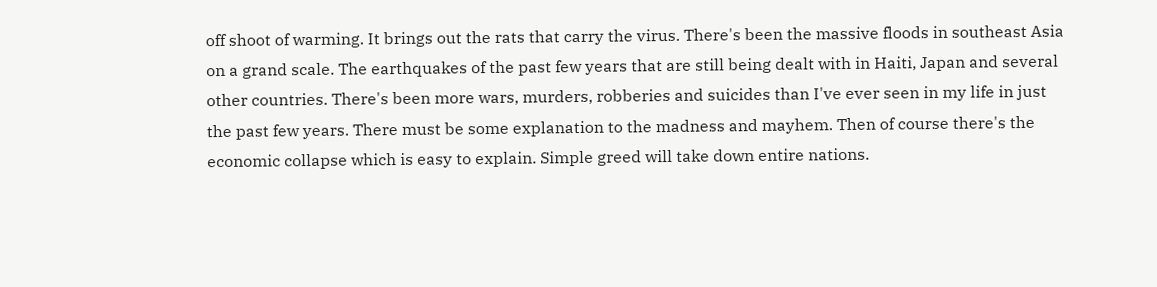off shoot of warming. It brings out the rats that carry the virus. There's been the massive floods in southeast Asia on a grand scale. The earthquakes of the past few years that are still being dealt with in Haiti, Japan and several other countries. There's been more wars, murders, robberies and suicides than I've ever seen in my life in just the past few years. There must be some explanation to the madness and mayhem. Then of course there's the economic collapse which is easy to explain. Simple greed will take down entire nations.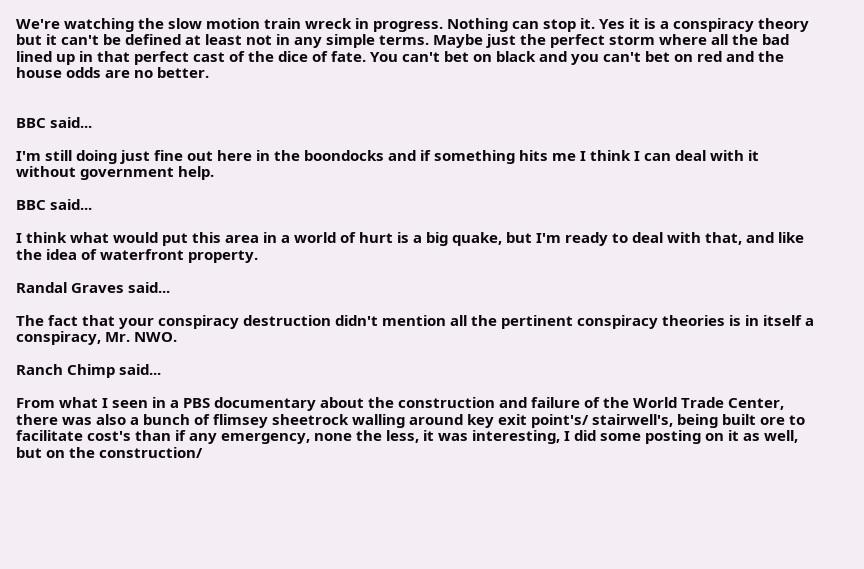We're watching the slow motion train wreck in progress. Nothing can stop it. Yes it is a conspiracy theory but it can't be defined at least not in any simple terms. Maybe just the perfect storm where all the bad lined up in that perfect cast of the dice of fate. You can't bet on black and you can't bet on red and the house odds are no better.


BBC said...

I'm still doing just fine out here in the boondocks and if something hits me I think I can deal with it without government help.

BBC said...

I think what would put this area in a world of hurt is a big quake, but I'm ready to deal with that, and like the idea of waterfront property.

Randal Graves said...

The fact that your conspiracy destruction didn't mention all the pertinent conspiracy theories is in itself a conspiracy, Mr. NWO.

Ranch Chimp said...

From what I seen in a PBS documentary about the construction and failure of the World Trade Center, there was also a bunch of flimsey sheetrock walling around key exit point's/ stairwell's, being built ore to facilitate cost's than if any emergency, none the less, it was interesting, I did some posting on it as well, but on the construction/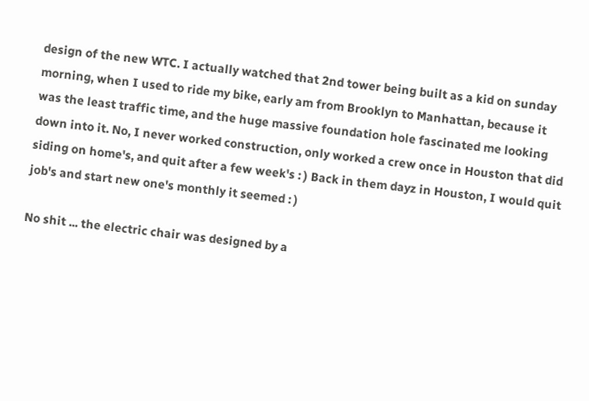design of the new WTC. I actually watched that 2nd tower being built as a kid on sunday morning, when I used to ride my bike, early am from Brooklyn to Manhattan, because it was the least traffic time, and the huge massive foundation hole fascinated me looking down into it. No, I never worked construction, only worked a crew once in Houston that did siding on home's, and quit after a few week's : ) Back in them dayz in Houston, I would quit job's and start new one's monthly it seemed : )

No shit ... the electric chair was designed by a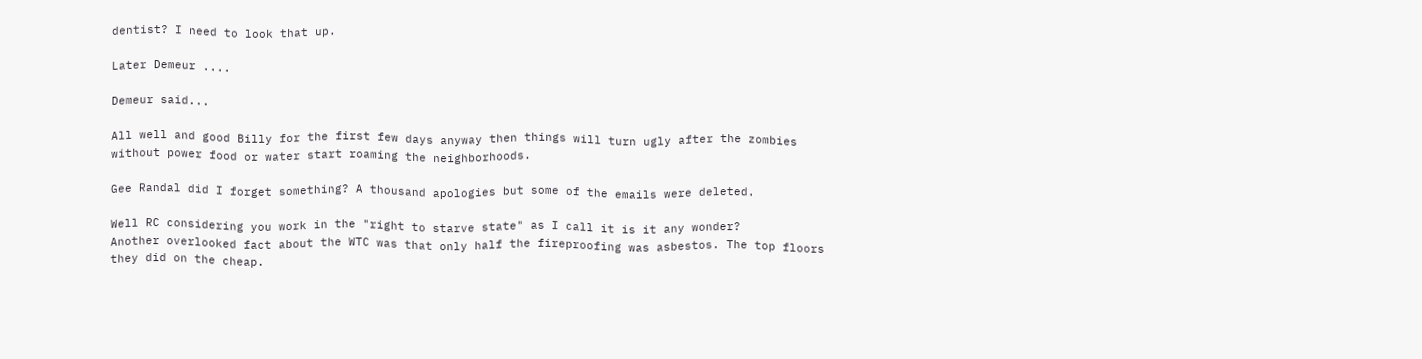dentist? I need to look that up.

Later Demeur ....

Demeur said...

All well and good Billy for the first few days anyway then things will turn ugly after the zombies without power food or water start roaming the neighborhoods.

Gee Randal did I forget something? A thousand apologies but some of the emails were deleted.

Well RC considering you work in the "right to starve state" as I call it is it any wonder?
Another overlooked fact about the WTC was that only half the fireproofing was asbestos. The top floors they did on the cheap.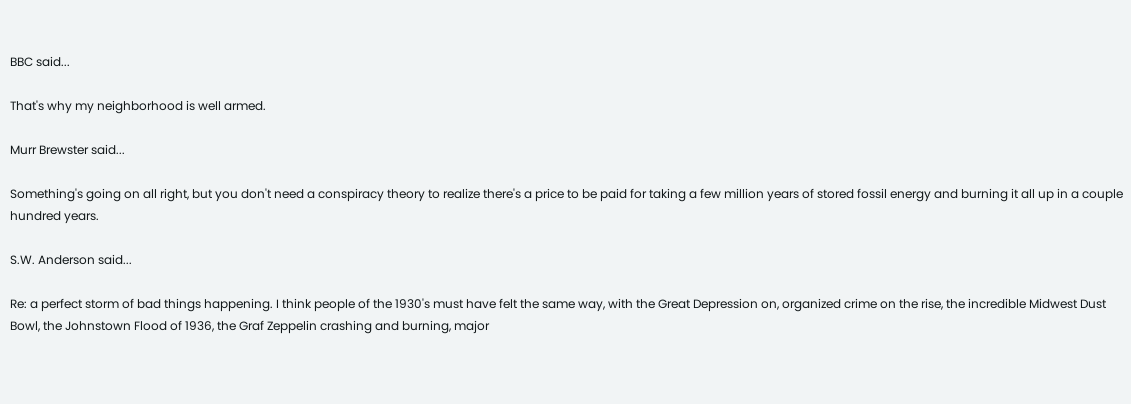BBC said...

That's why my neighborhood is well armed.

Murr Brewster said...

Something's going on all right, but you don't need a conspiracy theory to realize there's a price to be paid for taking a few million years of stored fossil energy and burning it all up in a couple hundred years.

S.W. Anderson said...

Re: a perfect storm of bad things happening. I think people of the 1930's must have felt the same way, with the Great Depression on, organized crime on the rise, the incredible Midwest Dust Bowl, the Johnstown Flood of 1936, the Graf Zeppelin crashing and burning, major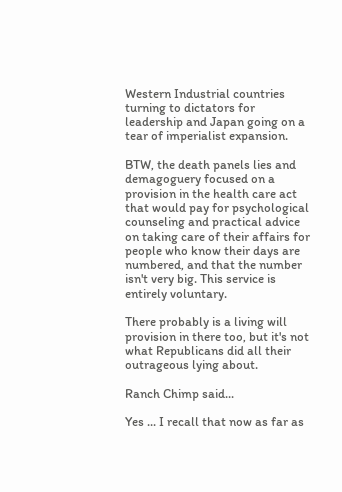Western Industrial countries turning to dictators for leadership and Japan going on a tear of imperialist expansion.

BTW, the death panels lies and demagoguery focused on a provision in the health care act that would pay for psychological counseling and practical advice on taking care of their affairs for people who know their days are numbered, and that the number isn't very big. This service is entirely voluntary.

There probably is a living will provision in there too, but it's not what Republicans did all their outrageous lying about.

Ranch Chimp said...

Yes ... I recall that now as far as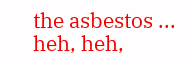the asbestos ... heh, heh,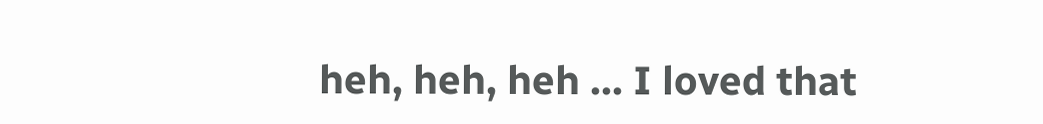heh, heh, heh ... I loved that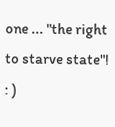one ... "the right to starve state"! : )